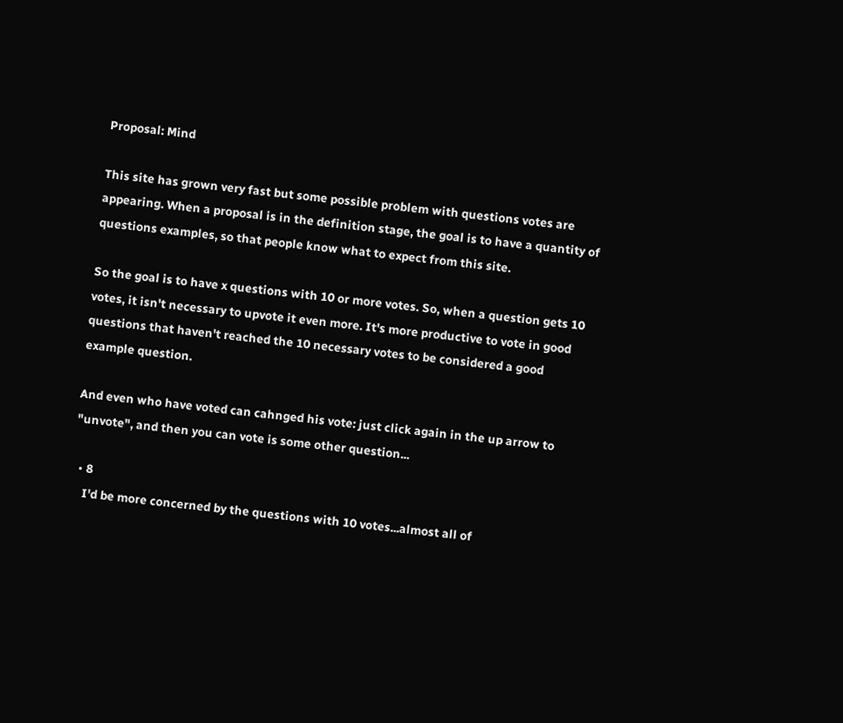Proposal: Mind

This site has grown very fast but some possible problem with questions votes are appearing. When a proposal is in the definition stage, the goal is to have a quantity of questions examples, so that people know what to expect from this site.

So the goal is to have x questions with 10 or more votes. So, when a question gets 10 votes, it isn't necessary to upvote it even more. It's more productive to vote in good questions that haven't reached the 10 necessary votes to be considered a good example question.

And even who have voted can cahnged his vote: just click again in the up arrow to "unvote", and then you can vote is some other question...

  • 8
    I'd be more concerned by the questions with 10 votes...almost all of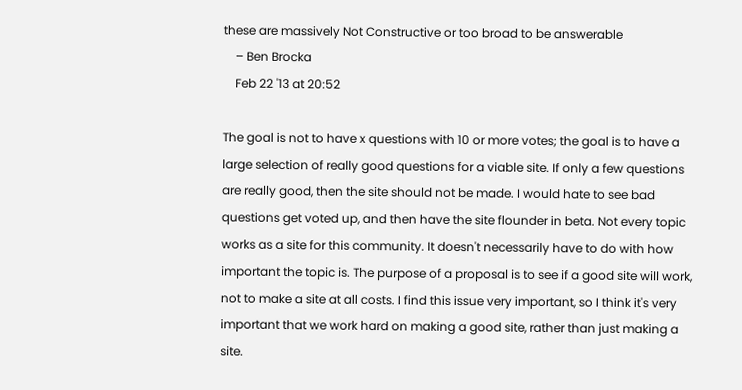these are massively Not Constructive or too broad to be answerable
    – Ben Brocka
    Feb 22 '13 at 20:52

The goal is not to have x questions with 10 or more votes; the goal is to have a large selection of really good questions for a viable site. If only a few questions are really good, then the site should not be made. I would hate to see bad questions get voted up, and then have the site flounder in beta. Not every topic works as a site for this community. It doesn't necessarily have to do with how important the topic is. The purpose of a proposal is to see if a good site will work, not to make a site at all costs. I find this issue very important, so I think it's very important that we work hard on making a good site, rather than just making a site.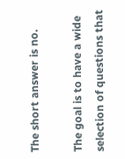The short answer is no.

The goal is to have a wide selection of questions that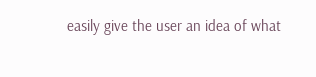easily give the user an idea of what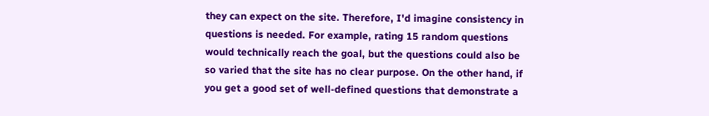they can expect on the site. Therefore, I'd imagine consistency in questions is needed. For example, rating 15 random questions would technically reach the goal, but the questions could also be so varied that the site has no clear purpose. On the other hand, if you get a good set of well-defined questions that demonstrate a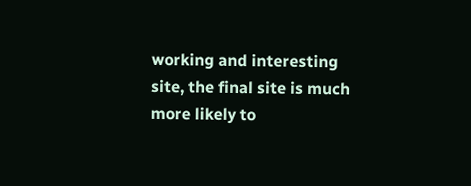working and interesting site, the final site is much more likely to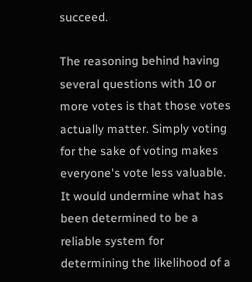succeed.

The reasoning behind having several questions with 10 or more votes is that those votes actually matter. Simply voting for the sake of voting makes everyone's vote less valuable. It would undermine what has been determined to be a reliable system for determining the likelihood of a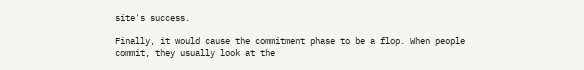site's success.

Finally, it would cause the commitment phase to be a flop. When people commit, they usually look at the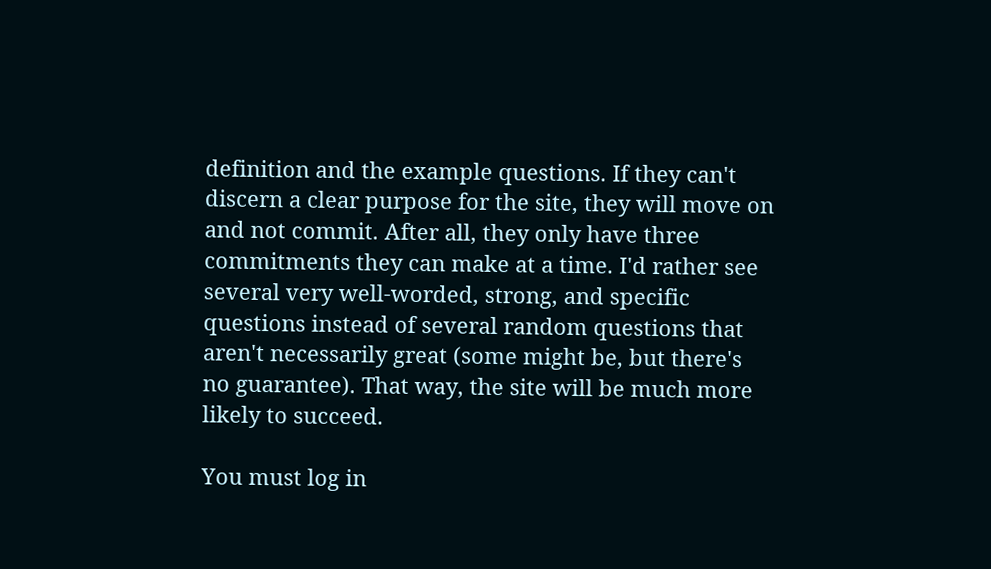definition and the example questions. If they can't discern a clear purpose for the site, they will move on and not commit. After all, they only have three commitments they can make at a time. I'd rather see several very well-worded, strong, and specific questions instead of several random questions that aren't necessarily great (some might be, but there's no guarantee). That way, the site will be much more likely to succeed.

You must log in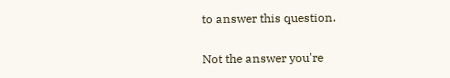to answer this question.

Not the answer you're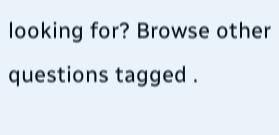looking for? Browse other questions tagged .